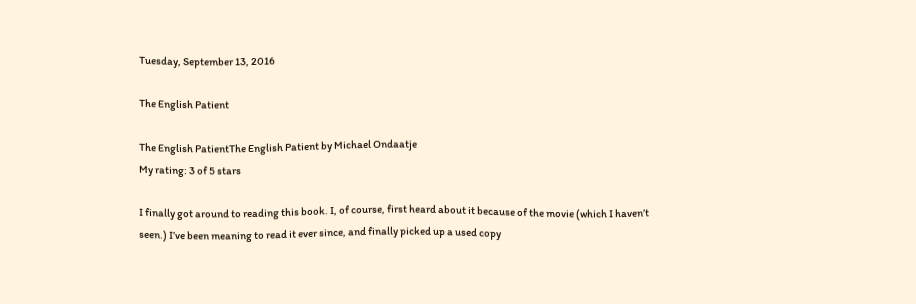Tuesday, September 13, 2016

The English Patient

The English PatientThe English Patient by Michael Ondaatje
My rating: 3 of 5 stars

I finally got around to reading this book. I, of course, first heard about it because of the movie (which I haven’t seen.) I’ve been meaning to read it ever since, and finally picked up a used copy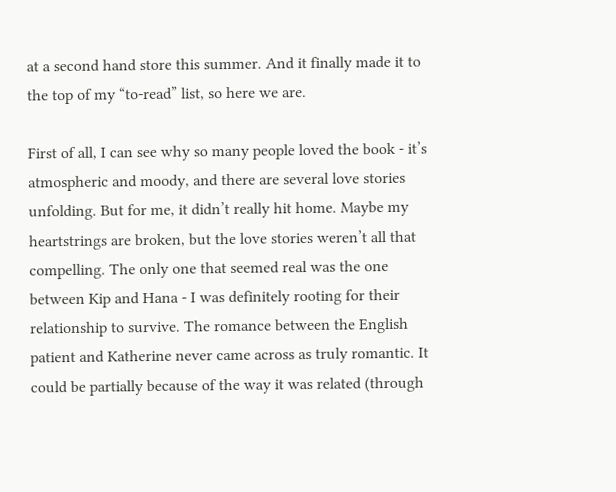at a second hand store this summer. And it finally made it to the top of my “to-read” list, so here we are.

First of all, I can see why so many people loved the book - it’s atmospheric and moody, and there are several love stories unfolding. But for me, it didn’t really hit home. Maybe my heartstrings are broken, but the love stories weren’t all that compelling. The only one that seemed real was the one between Kip and Hana - I was definitely rooting for their relationship to survive. The romance between the English patient and Katherine never came across as truly romantic. It could be partially because of the way it was related (through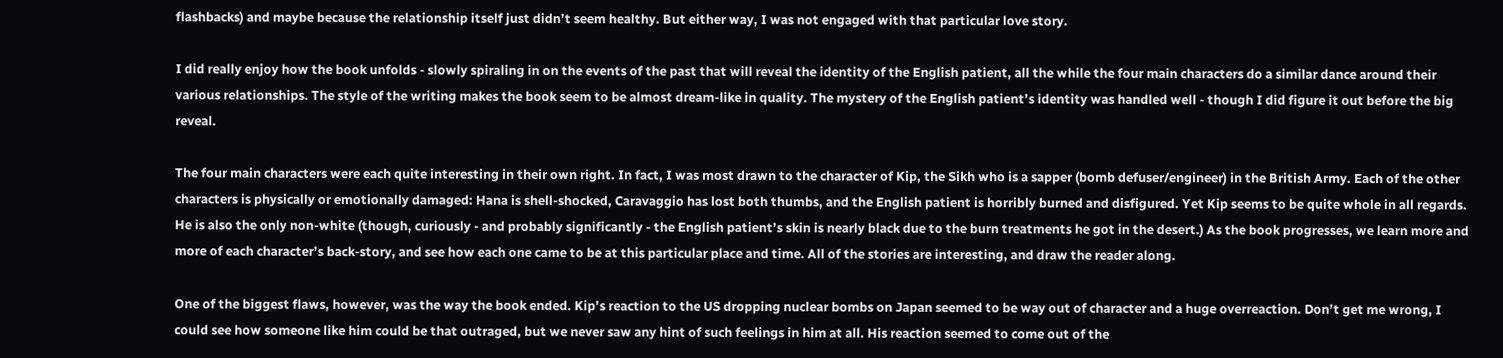flashbacks) and maybe because the relationship itself just didn’t seem healthy. But either way, I was not engaged with that particular love story.

I did really enjoy how the book unfolds - slowly spiraling in on the events of the past that will reveal the identity of the English patient, all the while the four main characters do a similar dance around their various relationships. The style of the writing makes the book seem to be almost dream-like in quality. The mystery of the English patient’s identity was handled well - though I did figure it out before the big reveal.

The four main characters were each quite interesting in their own right. In fact, I was most drawn to the character of Kip, the Sikh who is a sapper (bomb defuser/engineer) in the British Army. Each of the other characters is physically or emotionally damaged: Hana is shell-shocked, Caravaggio has lost both thumbs, and the English patient is horribly burned and disfigured. Yet Kip seems to be quite whole in all regards. He is also the only non-white (though, curiously - and probably significantly - the English patient’s skin is nearly black due to the burn treatments he got in the desert.) As the book progresses, we learn more and more of each character’s back-story, and see how each one came to be at this particular place and time. All of the stories are interesting, and draw the reader along.

One of the biggest flaws, however, was the way the book ended. Kip’s reaction to the US dropping nuclear bombs on Japan seemed to be way out of character and a huge overreaction. Don’t get me wrong, I could see how someone like him could be that outraged, but we never saw any hint of such feelings in him at all. His reaction seemed to come out of the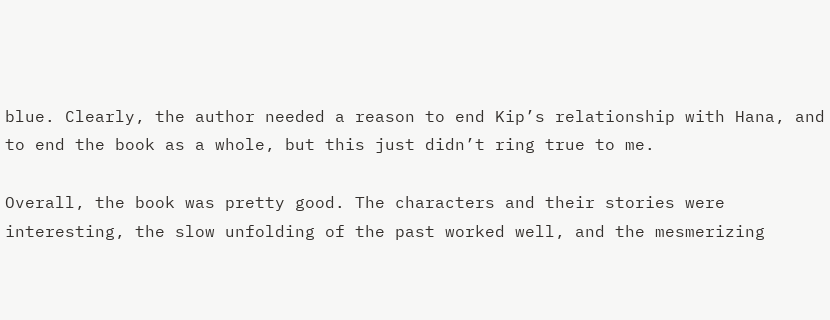blue. Clearly, the author needed a reason to end Kip’s relationship with Hana, and to end the book as a whole, but this just didn’t ring true to me.

Overall, the book was pretty good. The characters and their stories were interesting, the slow unfolding of the past worked well, and the mesmerizing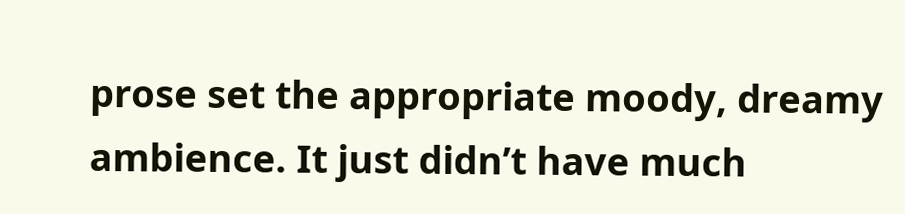prose set the appropriate moody, dreamy ambience. It just didn’t have much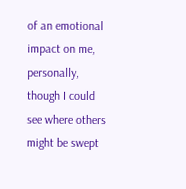of an emotional impact on me, personally, though I could see where others might be swept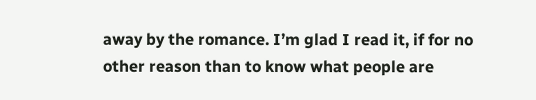away by the romance. I’m glad I read it, if for no other reason than to know what people are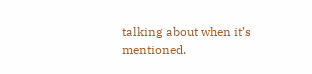talking about when it’s mentioned.